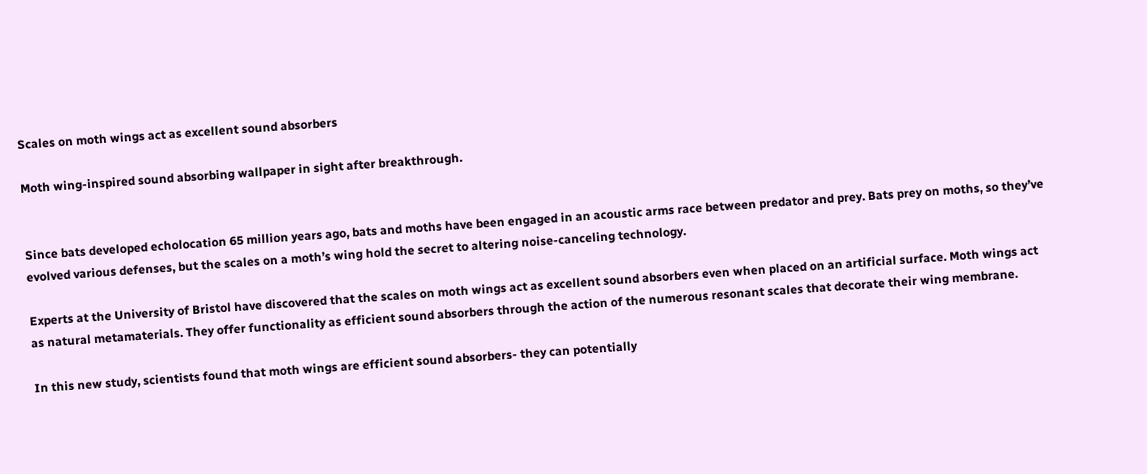Scales on moth wings act as excellent sound absorbers

Moth wing-inspired sound absorbing wallpaper in sight after breakthrough.


Since bats developed echolocation 65 million years ago, bats and moths have been engaged in an acoustic arms race between predator and prey. Bats prey on moths, so they’ve evolved various defenses, but the scales on a moth’s wing hold the secret to altering noise-canceling technology.

Experts at the University of Bristol have discovered that the scales on moth wings act as excellent sound absorbers even when placed on an artificial surface. Moth wings act as natural metamaterials. They offer functionality as efficient sound absorbers through the action of the numerous resonant scales that decorate their wing membrane.

In this new study, scientists found that moth wings are efficient sound absorbers- they can potentially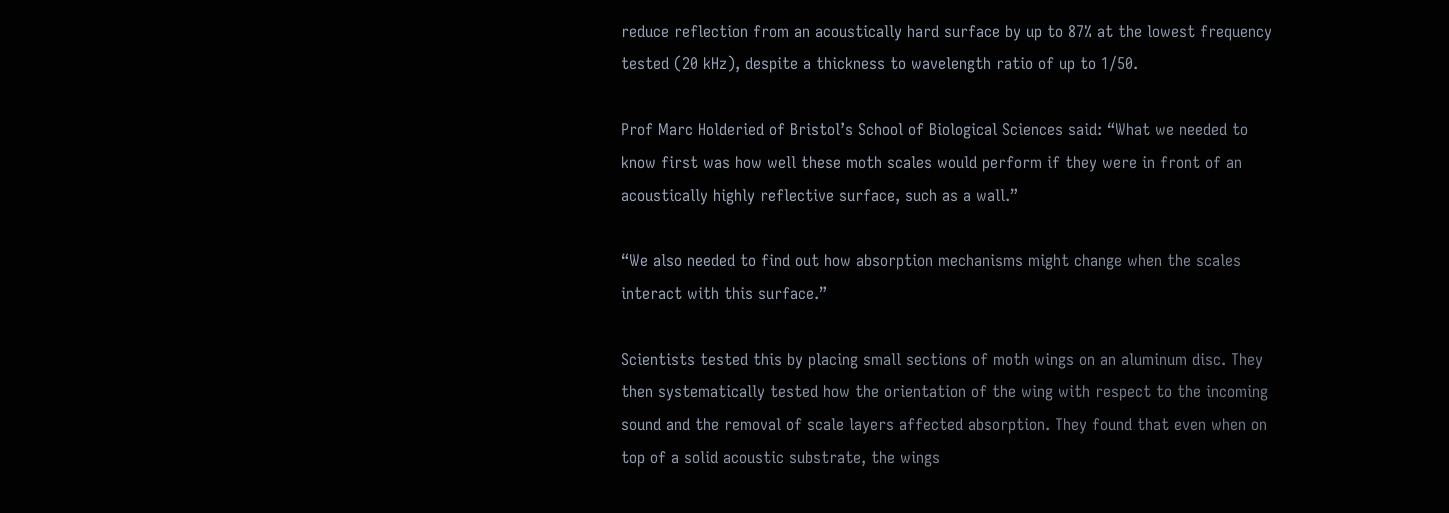reduce reflection from an acoustically hard surface by up to 87% at the lowest frequency tested (20 kHz), despite a thickness to wavelength ratio of up to 1/50.

Prof Marc Holderied of Bristol’s School of Biological Sciences said: “What we needed to know first was how well these moth scales would perform if they were in front of an acoustically highly reflective surface, such as a wall.”

“We also needed to find out how absorption mechanisms might change when the scales interact with this surface.”

Scientists tested this by placing small sections of moth wings on an aluminum disc. They then systematically tested how the orientation of the wing with respect to the incoming sound and the removal of scale layers affected absorption. They found that even when on top of a solid acoustic substrate, the wings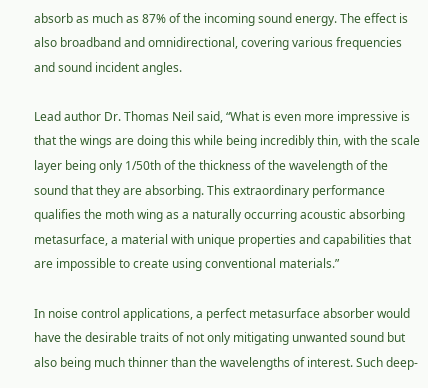absorb as much as 87% of the incoming sound energy. The effect is also broadband and omnidirectional, covering various frequencies and sound incident angles.

Lead author Dr. Thomas Neil said, “What is even more impressive is that the wings are doing this while being incredibly thin, with the scale layer being only 1/50th of the thickness of the wavelength of the sound that they are absorbing. This extraordinary performance qualifies the moth wing as a naturally occurring acoustic absorbing metasurface, a material with unique properties and capabilities that are impossible to create using conventional materials.”

In noise control applications, a perfect metasurface absorber would have the desirable traits of not only mitigating unwanted sound but also being much thinner than the wavelengths of interest. Such deep-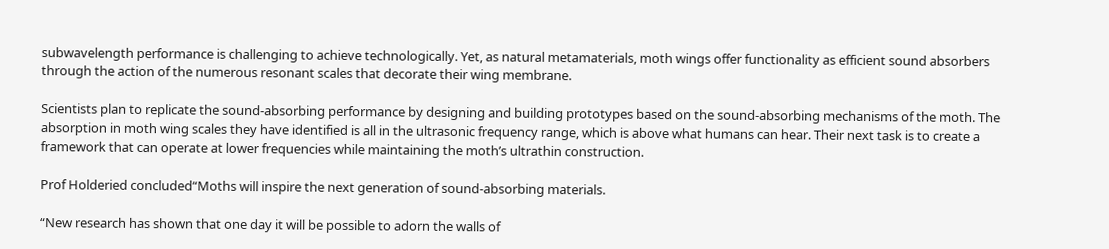subwavelength performance is challenging to achieve technologically. Yet, as natural metamaterials, moth wings offer functionality as efficient sound absorbers through the action of the numerous resonant scales that decorate their wing membrane.

Scientists plan to replicate the sound-absorbing performance by designing and building prototypes based on the sound-absorbing mechanisms of the moth. The absorption in moth wing scales they have identified is all in the ultrasonic frequency range, which is above what humans can hear. Their next task is to create a framework that can operate at lower frequencies while maintaining the moth’s ultrathin construction.

Prof Holderied concluded“Moths will inspire the next generation of sound-absorbing materials.

“New research has shown that one day it will be possible to adorn the walls of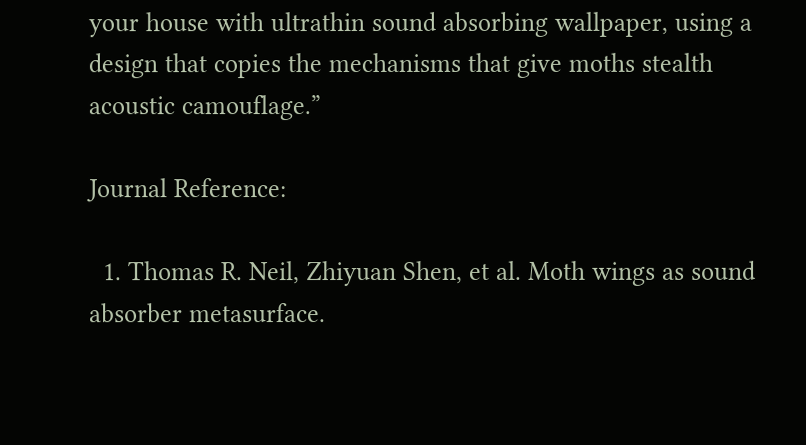your house with ultrathin sound absorbing wallpaper, using a design that copies the mechanisms that give moths stealth acoustic camouflage.”

Journal Reference:

  1. Thomas R. Neil, Zhiyuan Shen, et al. Moth wings as sound absorber metasurface.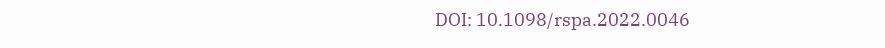DOI: 10.1098/rspa.2022.0046